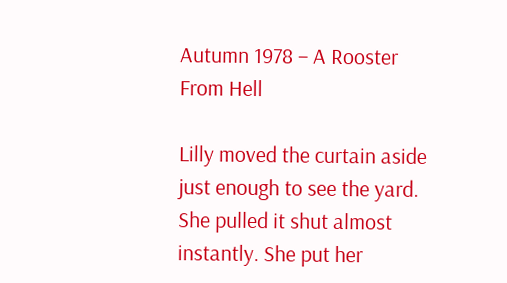Autumn 1978 – A Rooster From Hell

Lilly moved the curtain aside just enough to see the yard. She pulled it shut almost instantly. She put her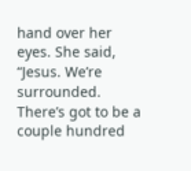hand over her eyes. She said, “Jesus. We’re surrounded. There’s got to be a couple hundred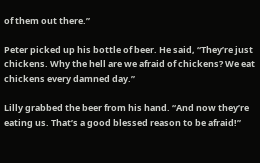of them out there.”

Peter picked up his bottle of beer. He said, “They’re just chickens. Why the hell are we afraid of chickens? We eat chickens every damned day.”

Lilly grabbed the beer from his hand. “And now they’re eating us. That’s a good blessed reason to be afraid!”